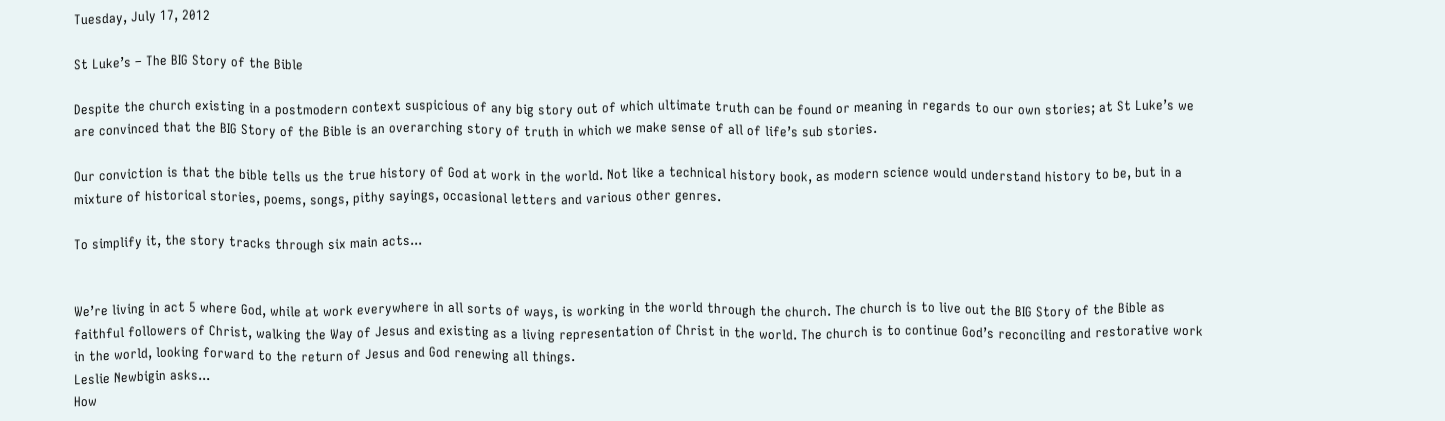Tuesday, July 17, 2012

St Luke’s – The BIG Story of the Bible

Despite the church existing in a postmodern context suspicious of any big story out of which ultimate truth can be found or meaning in regards to our own stories; at St Luke’s we are convinced that the BIG Story of the Bible is an overarching story of truth in which we make sense of all of life’s sub stories.

Our conviction is that the bible tells us the true history of God at work in the world. Not like a technical history book, as modern science would understand history to be, but in a mixture of historical stories, poems, songs, pithy sayings, occasional letters and various other genres.

To simplify it, the story tracks through six main acts...


We’re living in act 5 where God, while at work everywhere in all sorts of ways, is working in the world through the church. The church is to live out the BIG Story of the Bible as faithful followers of Christ, walking the Way of Jesus and existing as a living representation of Christ in the world. The church is to continue God’s reconciling and restorative work in the world, looking forward to the return of Jesus and God renewing all things.
Leslie Newbigin asks...
How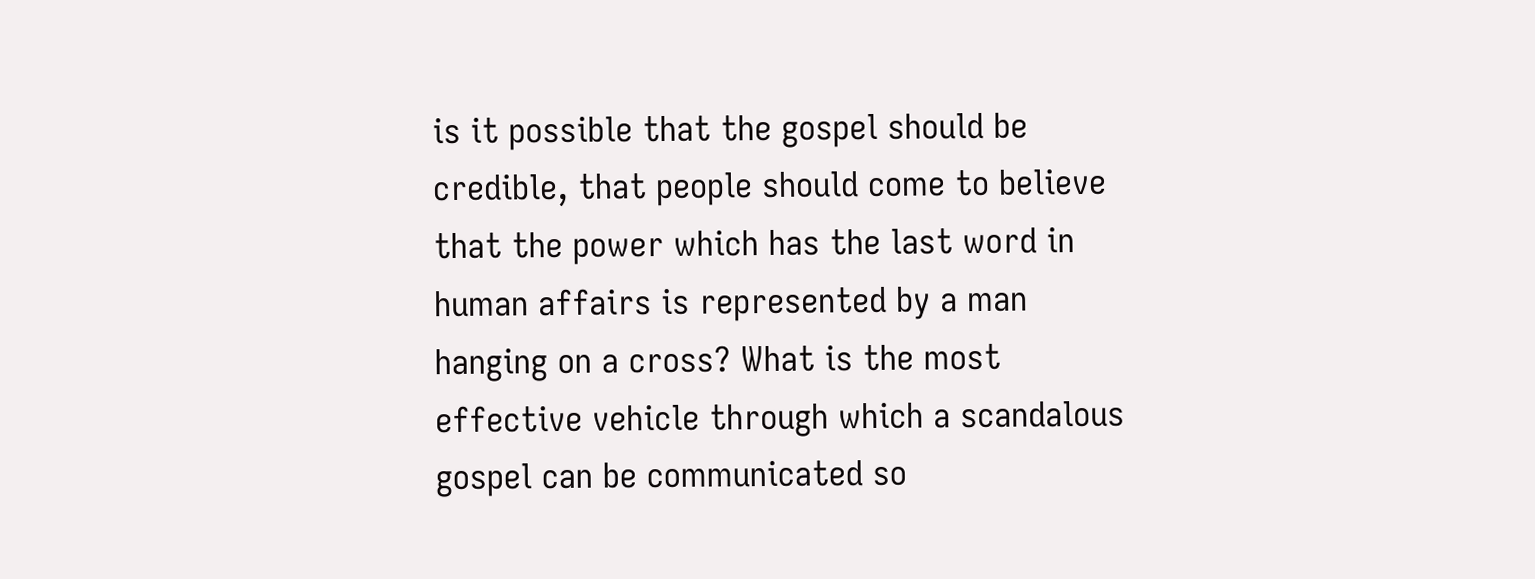is it possible that the gospel should be credible, that people should come to believe that the power which has the last word in human affairs is represented by a man hanging on a cross? What is the most effective vehicle through which a scandalous gospel can be communicated so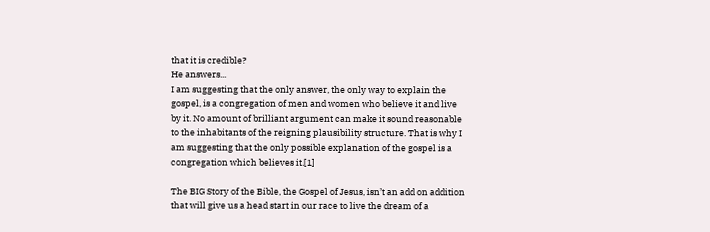that it is credible?
He answers...
I am suggesting that the only answer, the only way to explain the gospel, is a congregation of men and women who believe it and live by it. No amount of brilliant argument can make it sound reasonable to the inhabitants of the reigning plausibility structure. That is why I am suggesting that the only possible explanation of the gospel is a congregation which believes it.[1]

The BIG Story of the Bible, the Gospel of Jesus, isn’t an add on addition that will give us a head start in our race to live the dream of a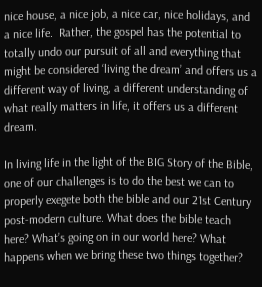nice house, a nice job, a nice car, nice holidays, and a nice life.  Rather, the gospel has the potential to totally undo our pursuit of all and everything that might be considered ‘living the dream’ and offers us a different way of living, a different understanding of what really matters in life, it offers us a different dream.

In living life in the light of the BIG Story of the Bible, one of our challenges is to do the best we can to properly exegete both the bible and our 21st Century post-modern culture. What does the bible teach here? What’s going on in our world here? What happens when we bring these two things together?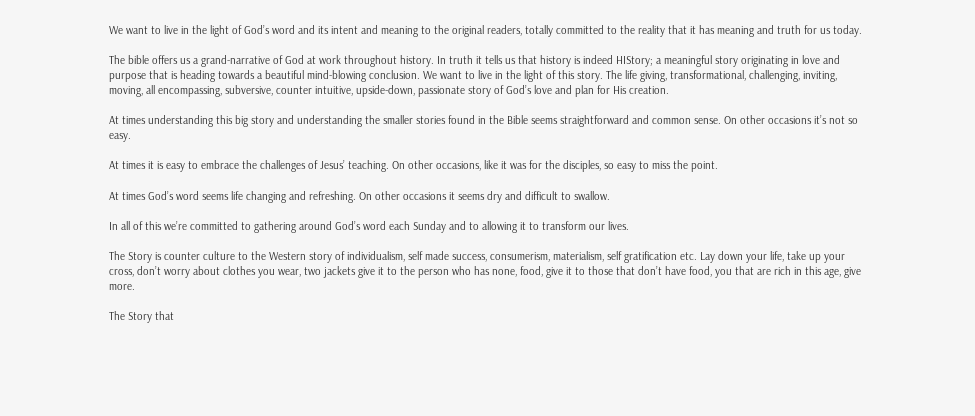We want to live in the light of God’s word and its intent and meaning to the original readers, totally committed to the reality that it has meaning and truth for us today.

The bible offers us a grand-narrative of God at work throughout history. In truth it tells us that history is indeed HIStory; a meaningful story originating in love and purpose that is heading towards a beautiful mind-blowing conclusion. We want to live in the light of this story. The life giving, transformational, challenging, inviting, moving, all encompassing, subversive, counter intuitive, upside-down, passionate story of God’s love and plan for His creation.

At times understanding this big story and understanding the smaller stories found in the Bible seems straightforward and common sense. On other occasions it’s not so easy.

At times it is easy to embrace the challenges of Jesus’ teaching. On other occasions, like it was for the disciples, so easy to miss the point.

At times God’s word seems life changing and refreshing. On other occasions it seems dry and difficult to swallow.

In all of this we’re committed to gathering around God’s word each Sunday and to allowing it to transform our lives.

The Story is counter culture to the Western story of individualism, self made success, consumerism, materialism, self gratification etc. Lay down your life, take up your cross, don’t worry about clothes you wear, two jackets give it to the person who has none, food, give it to those that don’t have food, you that are rich in this age, give more.

The Story that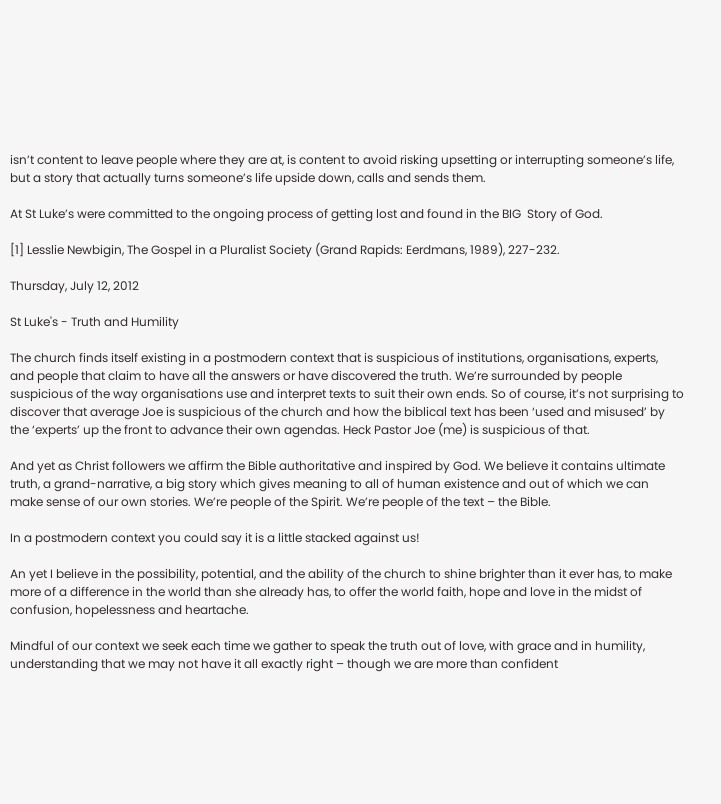isn’t content to leave people where they are at, is content to avoid risking upsetting or interrupting someone’s life, but a story that actually turns someone’s life upside down, calls and sends them.

At St Luke’s were committed to the ongoing process of getting lost and found in the BIG  Story of God.

[1] Lesslie Newbigin, The Gospel in a Pluralist Society (Grand Rapids: Eerdmans, 1989), 227-232.

Thursday, July 12, 2012

St Luke's - Truth and Humility

The church finds itself existing in a postmodern context that is suspicious of institutions, organisations, experts, and people that claim to have all the answers or have discovered the truth. We’re surrounded by people suspicious of the way organisations use and interpret texts to suit their own ends. So of course, it’s not surprising to discover that average Joe is suspicious of the church and how the biblical text has been ‘used and misused’ by the ‘experts’ up the front to advance their own agendas. Heck Pastor Joe (me) is suspicious of that.

And yet as Christ followers we affirm the Bible authoritative and inspired by God. We believe it contains ultimate truth, a grand-narrative, a big story which gives meaning to all of human existence and out of which we can make sense of our own stories. We’re people of the Spirit. We’re people of the text – the Bible.

In a postmodern context you could say it is a little stacked against us!

An yet I believe in the possibility, potential, and the ability of the church to shine brighter than it ever has, to make more of a difference in the world than she already has, to offer the world faith, hope and love in the midst of confusion, hopelessness and heartache.

Mindful of our context we seek each time we gather to speak the truth out of love, with grace and in humility, understanding that we may not have it all exactly right – though we are more than confident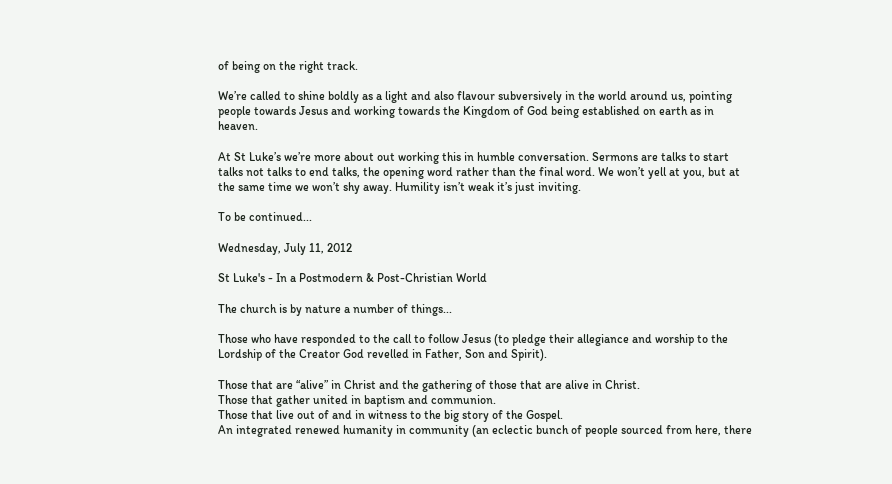of being on the right track.

We’re called to shine boldly as a light and also flavour subversively in the world around us, pointing people towards Jesus and working towards the Kingdom of God being established on earth as in heaven.

At St Luke’s we’re more about out working this in humble conversation. Sermons are talks to start talks not talks to end talks, the opening word rather than the final word. We won’t yell at you, but at the same time we won’t shy away. Humility isn’t weak it’s just inviting.

To be continued...

Wednesday, July 11, 2012

St Luke's - In a Postmodern & Post-Christian World

The church is by nature a number of things...

Those who have responded to the call to follow Jesus (to pledge their allegiance and worship to the Lordship of the Creator God revelled in Father, Son and Spirit).

Those that are “alive” in Christ and the gathering of those that are alive in Christ.
Those that gather united in baptism and communion.
Those that live out of and in witness to the big story of the Gospel.
An integrated renewed humanity in community (an eclectic bunch of people sourced from here, there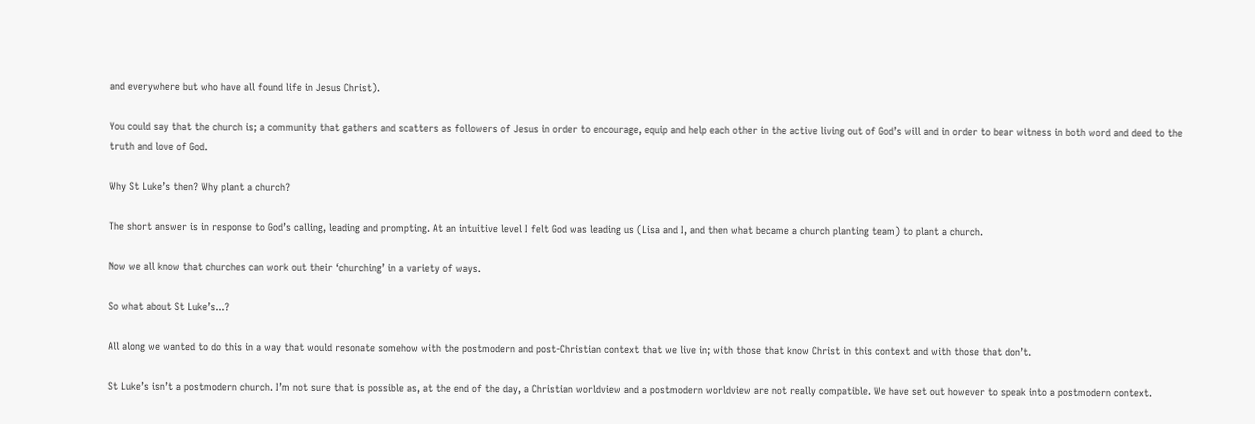and everywhere but who have all found life in Jesus Christ).

You could say that the church is; a community that gathers and scatters as followers of Jesus in order to encourage, equip and help each other in the active living out of God’s will and in order to bear witness in both word and deed to the truth and love of God.

Why St Luke’s then? Why plant a church?

The short answer is in response to God’s calling, leading and prompting. At an intuitive level I felt God was leading us (Lisa and I, and then what became a church planting team) to plant a church.

Now we all know that churches can work out their ‘churching’ in a variety of ways.

So what about St Luke’s...?

All along we wanted to do this in a way that would resonate somehow with the postmodern and post-Christian context that we live in; with those that know Christ in this context and with those that don’t.

St Luke’s isn’t a postmodern church. I’m not sure that is possible as, at the end of the day, a Christian worldview and a postmodern worldview are not really compatible. We have set out however to speak into a postmodern context.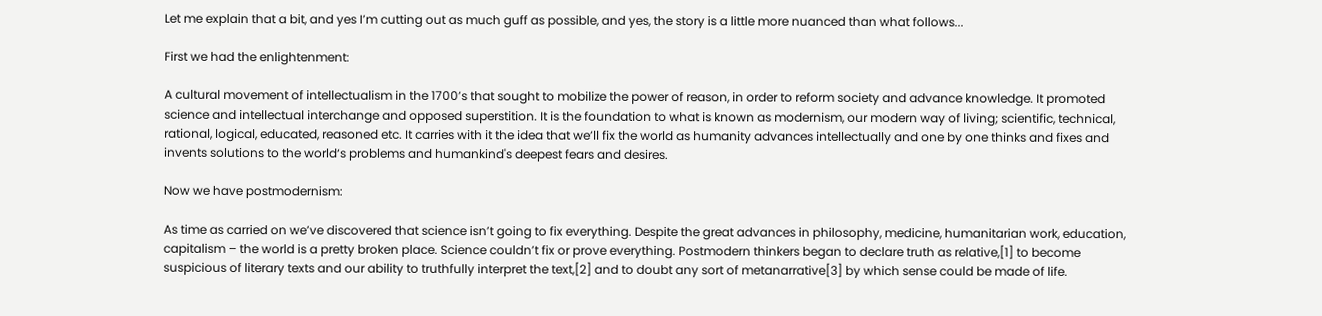Let me explain that a bit, and yes I’m cutting out as much guff as possible, and yes, the story is a little more nuanced than what follows...

First we had the enlightenment:

A cultural movement of intellectualism in the 1700’s that sought to mobilize the power of reason, in order to reform society and advance knowledge. It promoted science and intellectual interchange and opposed superstition. It is the foundation to what is known as modernism, our modern way of living; scientific, technical, rational, logical, educated, reasoned etc. It carries with it the idea that we’ll fix the world as humanity advances intellectually and one by one thinks and fixes and invents solutions to the world‘s problems and humankind's deepest fears and desires.

Now we have postmodernism:

As time as carried on we’ve discovered that science isn’t going to fix everything. Despite the great advances in philosophy, medicine, humanitarian work, education, capitalism – the world is a pretty broken place. Science couldn’t fix or prove everything. Postmodern thinkers began to declare truth as relative,[1] to become suspicious of literary texts and our ability to truthfully interpret the text,[2] and to doubt any sort of metanarrative[3] by which sense could be made of life.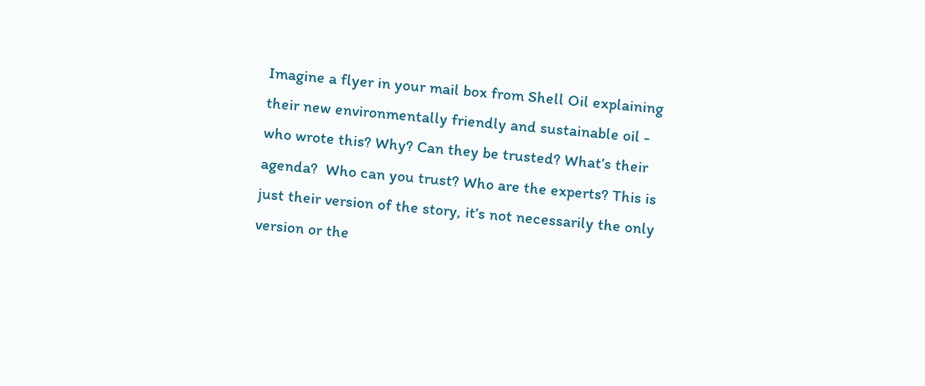Imagine a flyer in your mail box from Shell Oil explaining their new environmentally friendly and sustainable oil - who wrote this? Why? Can they be trusted? What’s their agenda?  Who can you trust? Who are the experts? This is just their version of the story, it’s not necessarily the only version or the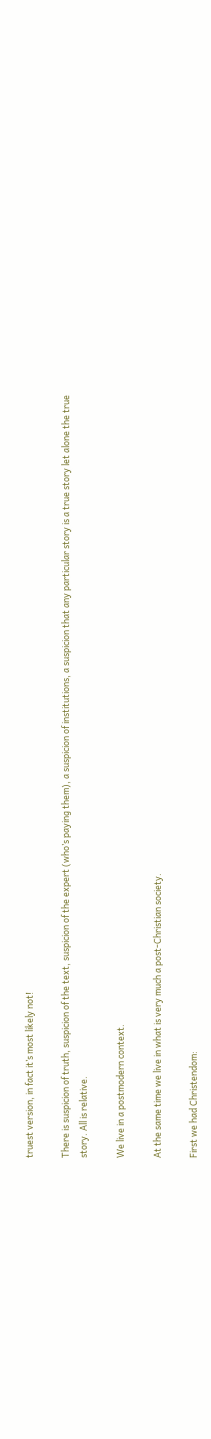truest version, in fact it’s most likely not!

There is suspicion of truth, suspicion of the text, suspicion of the expert (who’s paying them), a suspicion of institutions, a suspicion that any particular story is a true story let alone the true story. All is relative.

We live in a postmodern context.

At the same time we live in what is very much a post-Christian society.

First we had Christendom: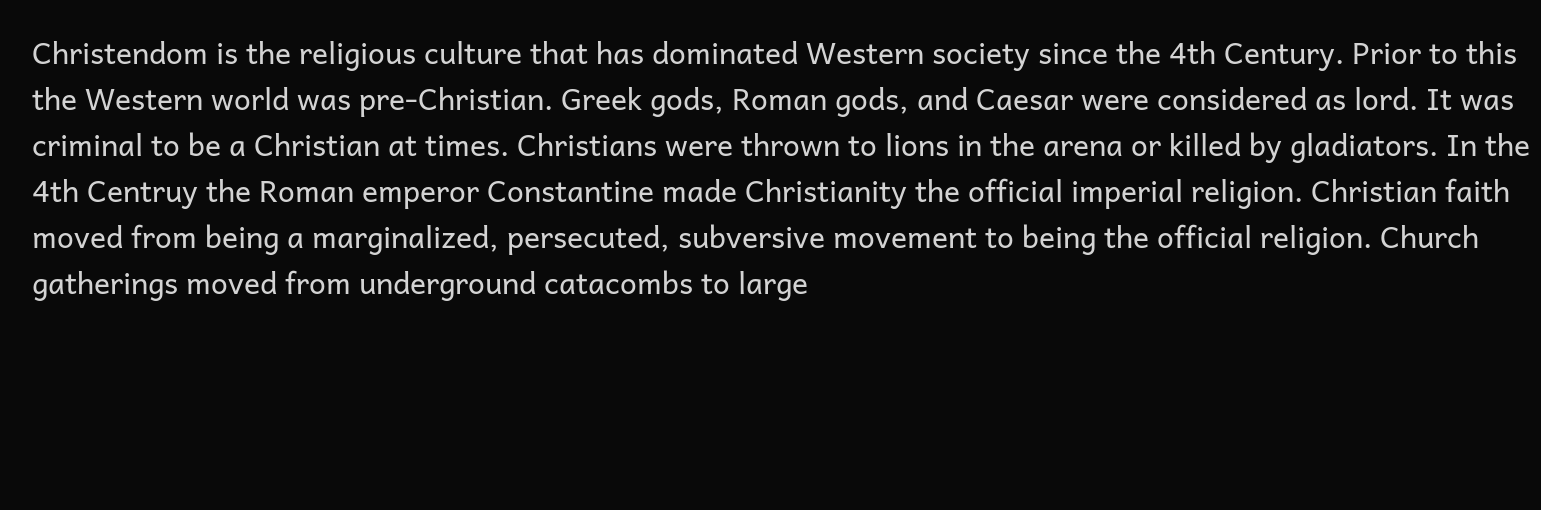Christendom is the religious culture that has dominated Western society since the 4th Century. Prior to this the Western world was pre-Christian. Greek gods, Roman gods, and Caesar were considered as lord. It was criminal to be a Christian at times. Christians were thrown to lions in the arena or killed by gladiators. In the 4th Centruy the Roman emperor Constantine made Christianity the official imperial religion. Christian faith moved from being a marginalized, persecuted, subversive movement to being the official religion. Church gatherings moved from underground catacombs to large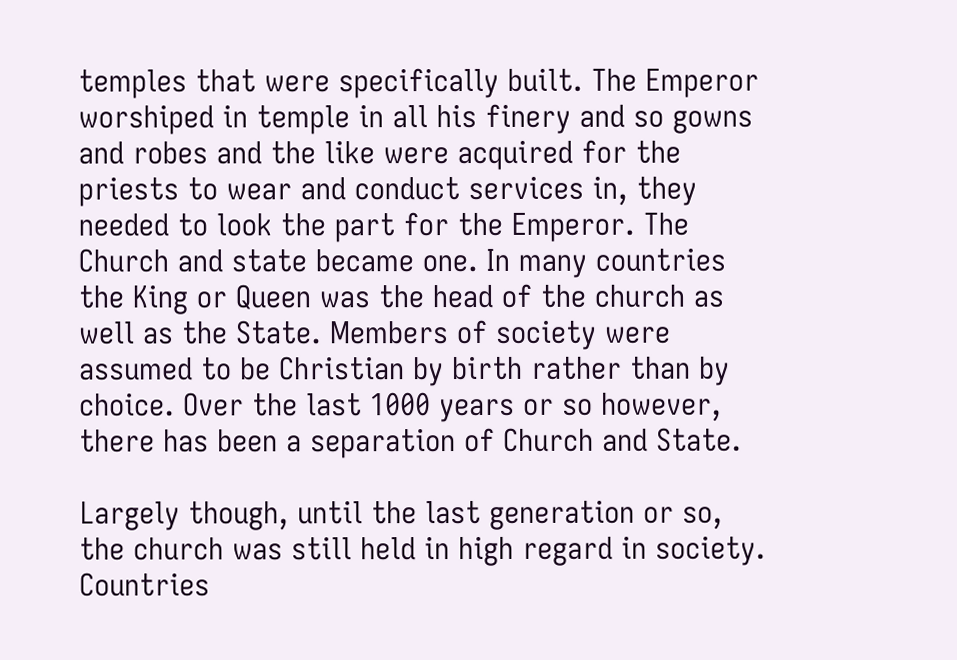temples that were specifically built. The Emperor worshiped in temple in all his finery and so gowns and robes and the like were acquired for the priests to wear and conduct services in, they needed to look the part for the Emperor. The Church and state became one. In many countries the King or Queen was the head of the church as well as the State. Members of society were assumed to be Christian by birth rather than by choice. Over the last 1000 years or so however, there has been a separation of Church and State.

Largely though, until the last generation or so, the church was still held in high regard in society. Countries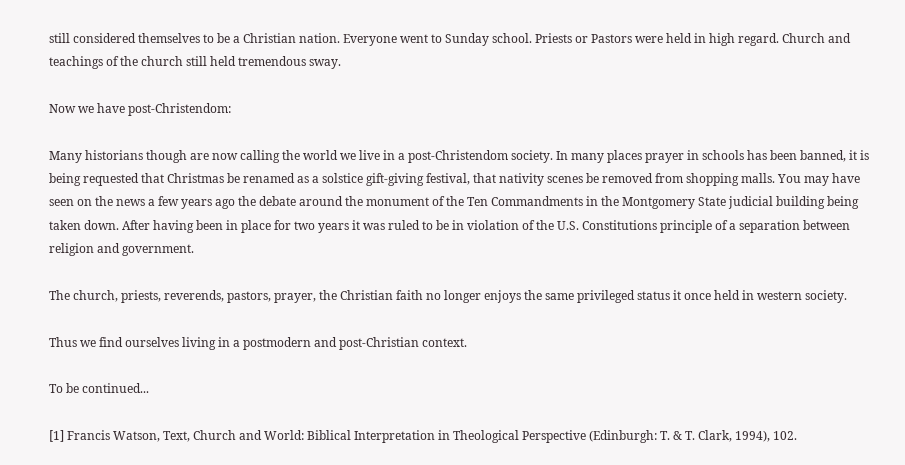still considered themselves to be a Christian nation. Everyone went to Sunday school. Priests or Pastors were held in high regard. Church and teachings of the church still held tremendous sway.

Now we have post-Christendom:

Many historians though are now calling the world we live in a post-Christendom society. In many places prayer in schools has been banned, it is being requested that Christmas be renamed as a solstice gift-giving festival, that nativity scenes be removed from shopping malls. You may have seen on the news a few years ago the debate around the monument of the Ten Commandments in the Montgomery State judicial building being taken down. After having been in place for two years it was ruled to be in violation of the U.S. Constitutions principle of a separation between religion and government.

The church, priests, reverends, pastors, prayer, the Christian faith no longer enjoys the same privileged status it once held in western society.

Thus we find ourselves living in a postmodern and post-Christian context.

To be continued...

[1] Francis Watson, Text, Church and World: Biblical Interpretation in Theological Perspective (Edinburgh: T. & T. Clark, 1994), 102.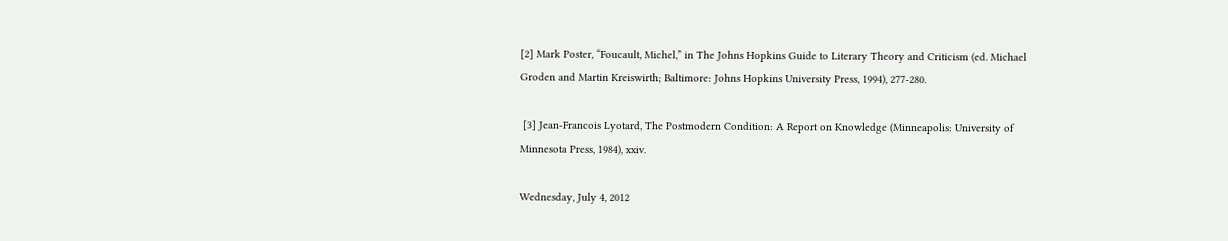[2] Mark Poster, “Foucault, Michel,” in The Johns Hopkins Guide to Literary Theory and Criticism (ed. Michael Groden and Martin Kreiswirth; Baltimore: Johns Hopkins University Press, 1994), 277-280.

 [3] Jean-Francois Lyotard, The Postmodern Condition: A Report on Knowledge (Minneapolis: University of Minnesota Press, 1984), xxiv.

Wednesday, July 4, 2012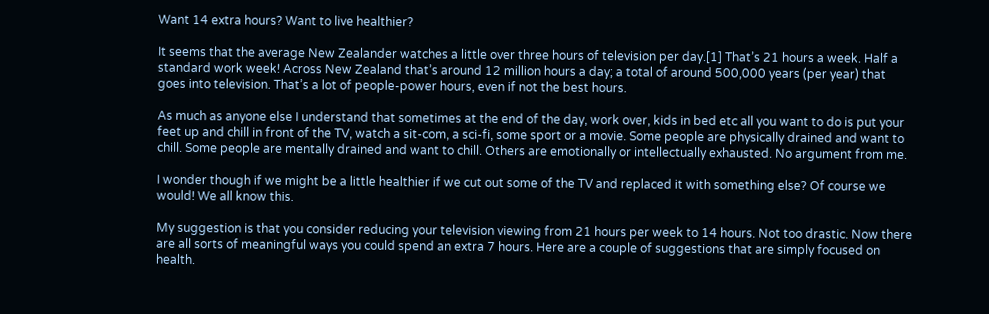Want 14 extra hours? Want to live healthier?

It seems that the average New Zealander watches a little over three hours of television per day.[1] That’s 21 hours a week. Half a standard work week! Across New Zealand that’s around 12 million hours a day; a total of around 500,000 years (per year) that goes into television. That’s a lot of people-power hours, even if not the best hours.

As much as anyone else I understand that sometimes at the end of the day, work over, kids in bed etc all you want to do is put your feet up and chill in front of the TV, watch a sit-com, a sci-fi, some sport or a movie. Some people are physically drained and want to chill. Some people are mentally drained and want to chill. Others are emotionally or intellectually exhausted. No argument from me.

I wonder though if we might be a little healthier if we cut out some of the TV and replaced it with something else? Of course we would! We all know this.

My suggestion is that you consider reducing your television viewing from 21 hours per week to 14 hours. Not too drastic. Now there are all sorts of meaningful ways you could spend an extra 7 hours. Here are a couple of suggestions that are simply focused on health.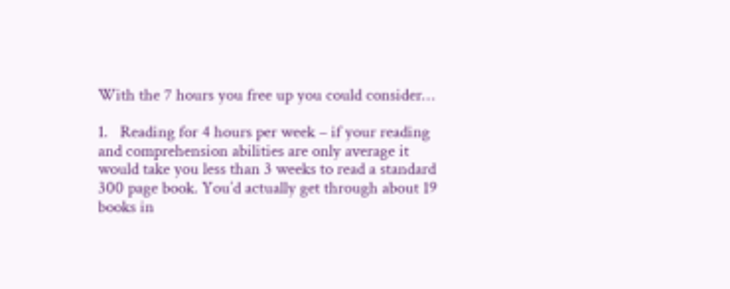With the 7 hours you free up you could consider…

1.   Reading for 4 hours per week – if your reading and comprehension abilities are only average it would take you less than 3 weeks to read a standard 300 page book. You’d actually get through about 19 books in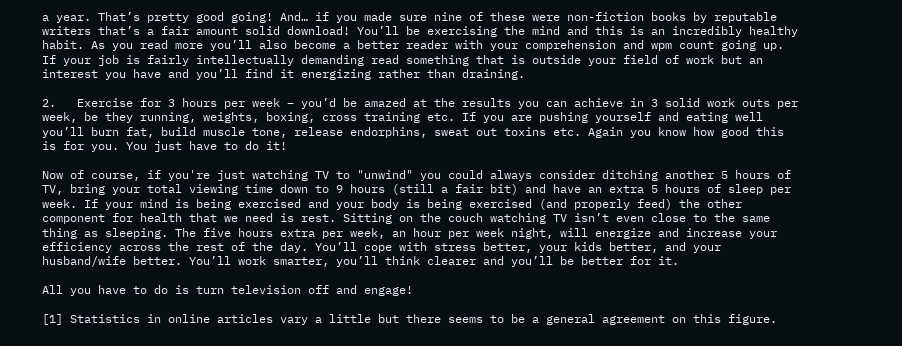a year. That’s pretty good going! And… if you made sure nine of these were non-fiction books by reputable writers that’s a fair amount solid download! You’ll be exercising the mind and this is an incredibly healthy habit. As you read more you’ll also become a better reader with your comprehension and wpm count going up. If your job is fairly intellectually demanding read something that is outside your field of work but an interest you have and you’ll find it energizing rather than draining.

2.   Exercise for 3 hours per week – you’d be amazed at the results you can achieve in 3 solid work outs per week, be they running, weights, boxing, cross training etc. If you are pushing yourself and eating well you’ll burn fat, build muscle tone, release endorphins, sweat out toxins etc. Again you know how good this is for you. You just have to do it!

Now of course, if you're just watching TV to "unwind" you could always consider ditching another 5 hours of TV, bring your total viewing time down to 9 hours (still a fair bit) and have an extra 5 hours of sleep per week. If your mind is being exercised and your body is being exercised (and properly feed) the other component for health that we need is rest. Sitting on the couch watching TV isn’t even close to the same thing as sleeping. The five hours extra per week, an hour per week night, will energize and increase your efficiency across the rest of the day. You’ll cope with stress better, your kids better, and your husband/wife better. You’ll work smarter, you’ll think clearer and you’ll be better for it.

All you have to do is turn television off and engage!

[1] Statistics in online articles vary a little but there seems to be a general agreement on this figure.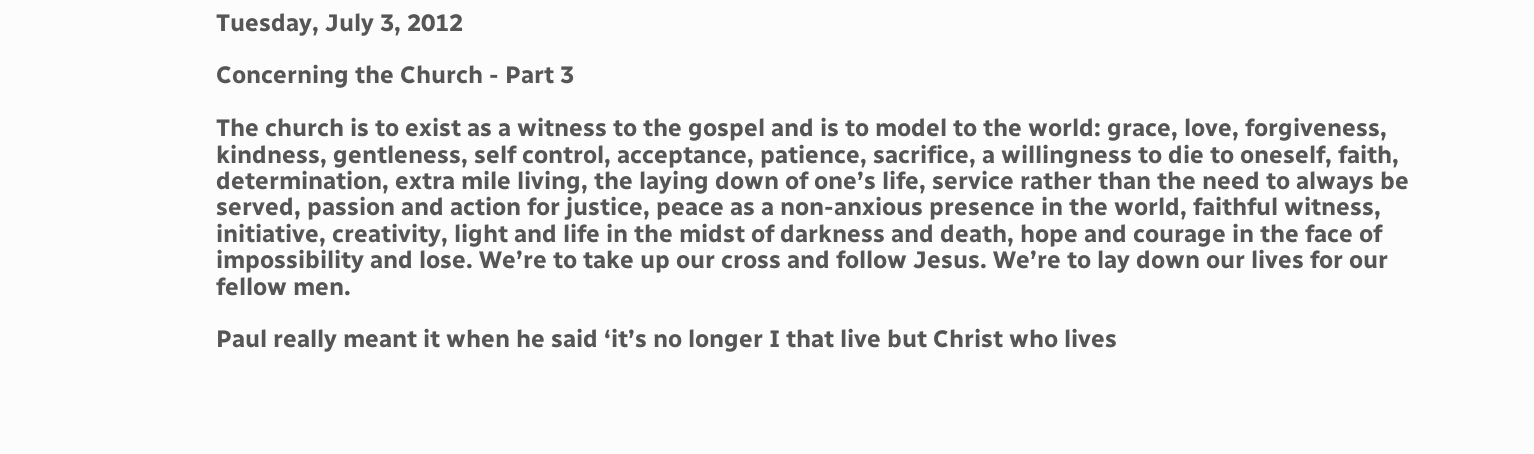Tuesday, July 3, 2012

Concerning the Church - Part 3

The church is to exist as a witness to the gospel and is to model to the world: grace, love, forgiveness, kindness, gentleness, self control, acceptance, patience, sacrifice, a willingness to die to oneself, faith, determination, extra mile living, the laying down of one’s life, service rather than the need to always be served, passion and action for justice, peace as a non-anxious presence in the world, faithful witness, initiative, creativity, light and life in the midst of darkness and death, hope and courage in the face of impossibility and lose. We’re to take up our cross and follow Jesus. We’re to lay down our lives for our fellow men.

Paul really meant it when he said ‘it’s no longer I that live but Christ who lives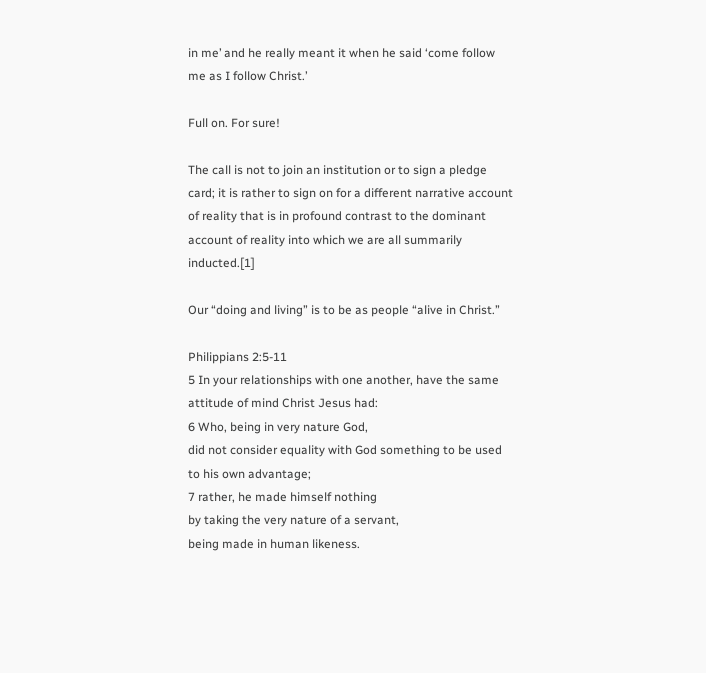in me’ and he really meant it when he said ‘come follow me as I follow Christ.’

Full on. For sure!

The call is not to join an institution or to sign a pledge card; it is rather to sign on for a different narrative account of reality that is in profound contrast to the dominant account of reality into which we are all summarily inducted.[1]

Our “doing and living” is to be as people “alive in Christ.”

Philippians 2:5-11
5 In your relationships with one another, have the same attitude of mind Christ Jesus had:
6 Who, being in very nature God,
did not consider equality with God something to be used to his own advantage;
7 rather, he made himself nothing
by taking the very nature of a servant,
being made in human likeness.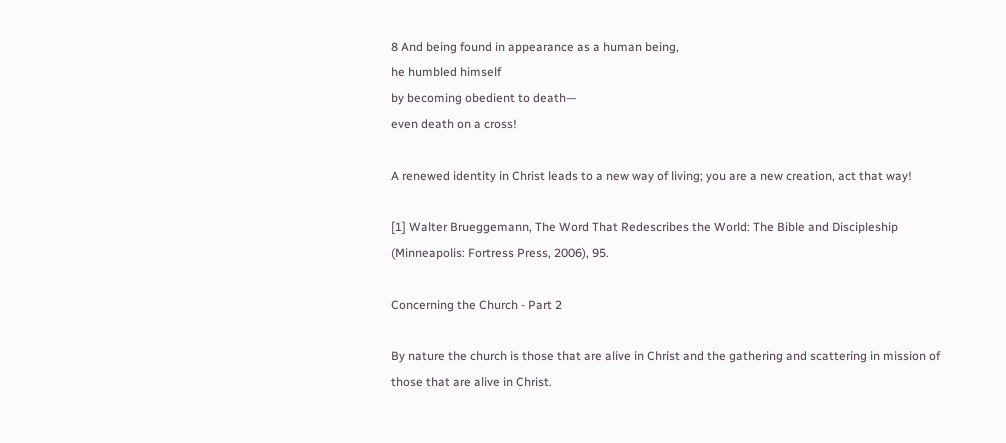8 And being found in appearance as a human being,
he humbled himself
by becoming obedient to death—
even death on a cross!

A renewed identity in Christ leads to a new way of living; you are a new creation, act that way!

[1] Walter Brueggemann, The Word That Redescribes the World: The Bible and Discipleship (Minneapolis: Fortress Press, 2006), 95.

Concerning the Church - Part 2

By nature the church is those that are alive in Christ and the gathering and scattering in mission of those that are alive in Christ.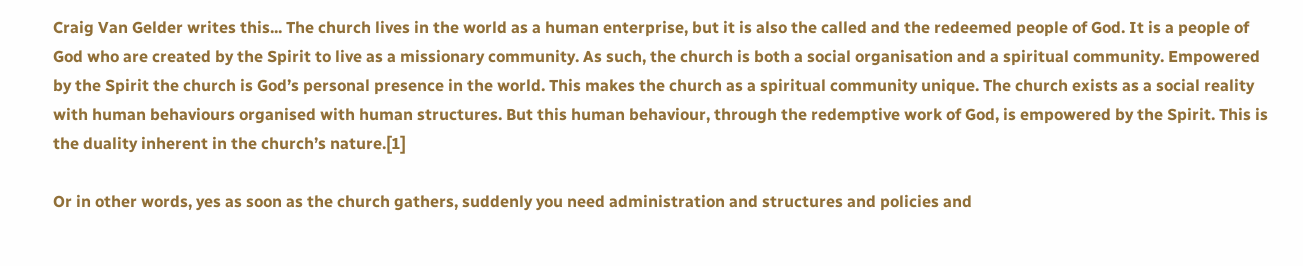Craig Van Gelder writes this... The church lives in the world as a human enterprise, but it is also the called and the redeemed people of God. It is a people of God who are created by the Spirit to live as a missionary community. As such, the church is both a social organisation and a spiritual community. Empowered by the Spirit the church is God’s personal presence in the world. This makes the church as a spiritual community unique. The church exists as a social reality with human behaviours organised with human structures. But this human behaviour, through the redemptive work of God, is empowered by the Spirit. This is the duality inherent in the church’s nature.[1]

Or in other words, yes as soon as the church gathers, suddenly you need administration and structures and policies and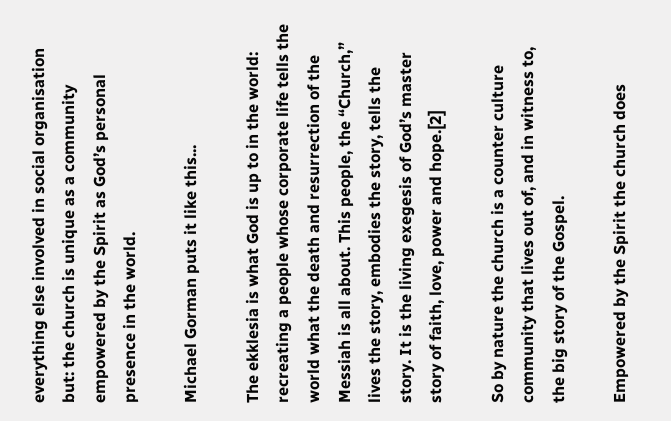everything else involved in social organisation but: the church is unique as a community empowered by the Spirit as God’s personal presence in the world.

Michael Gorman puts it like this...

The ekklesia is what God is up to in the world: recreating a people whose corporate life tells the world what the death and resurrection of the Messiah is all about. This people, the “Church,” lives the story, embodies the story, tells the story. It is the living exegesis of God’s master story of faith, love, power and hope.[2]

So by nature the church is a counter culture community that lives out of, and in witness to, the big story of the Gospel.

Empowered by the Spirit the church does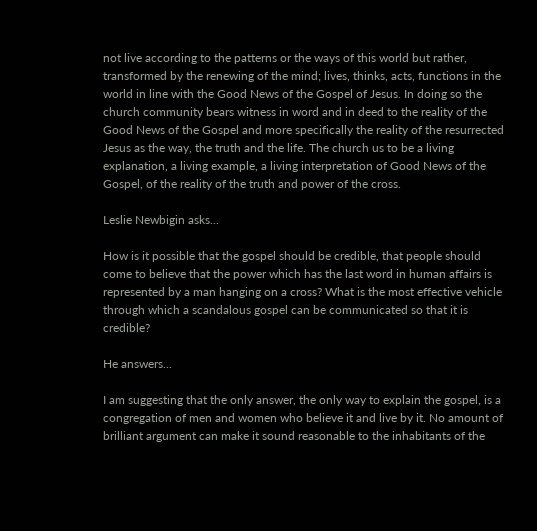not live according to the patterns or the ways of this world but rather, transformed by the renewing of the mind; lives, thinks, acts, functions in the world in line with the Good News of the Gospel of Jesus. In doing so the church community bears witness in word and in deed to the reality of the Good News of the Gospel and more specifically the reality of the resurrected Jesus as the way, the truth and the life. The church us to be a living explanation, a living example, a living interpretation of Good News of the Gospel, of the reality of the truth and power of the cross.

Leslie Newbigin asks...

How is it possible that the gospel should be credible, that people should come to believe that the power which has the last word in human affairs is represented by a man hanging on a cross? What is the most effective vehicle through which a scandalous gospel can be communicated so that it is credible?

He answers...

I am suggesting that the only answer, the only way to explain the gospel, is a congregation of men and women who believe it and live by it. No amount of brilliant argument can make it sound reasonable to the inhabitants of the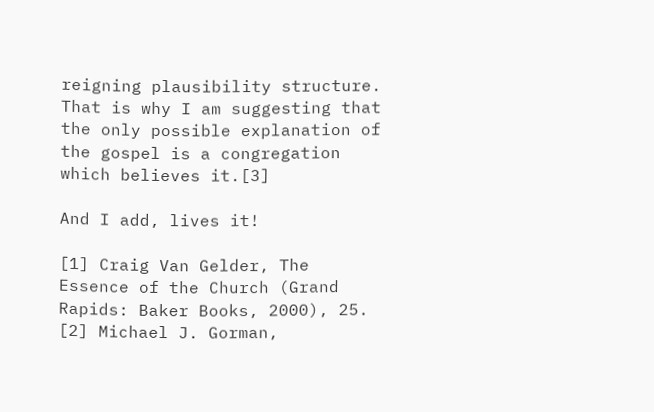reigning plausibility structure. That is why I am suggesting that the only possible explanation of the gospel is a congregation which believes it.[3]

And I add, lives it!

[1] Craig Van Gelder, The Essence of the Church (Grand Rapids: Baker Books, 2000), 25.
[2] Michael J. Gorman,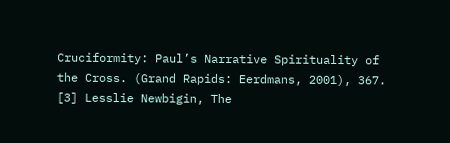Cruciformity: Paul’s Narrative Spirituality of the Cross. (Grand Rapids: Eerdmans, 2001), 367.
[3] Lesslie Newbigin, The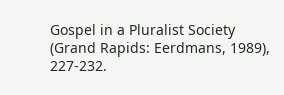Gospel in a Pluralist Society (Grand Rapids: Eerdmans, 1989), 227-232.